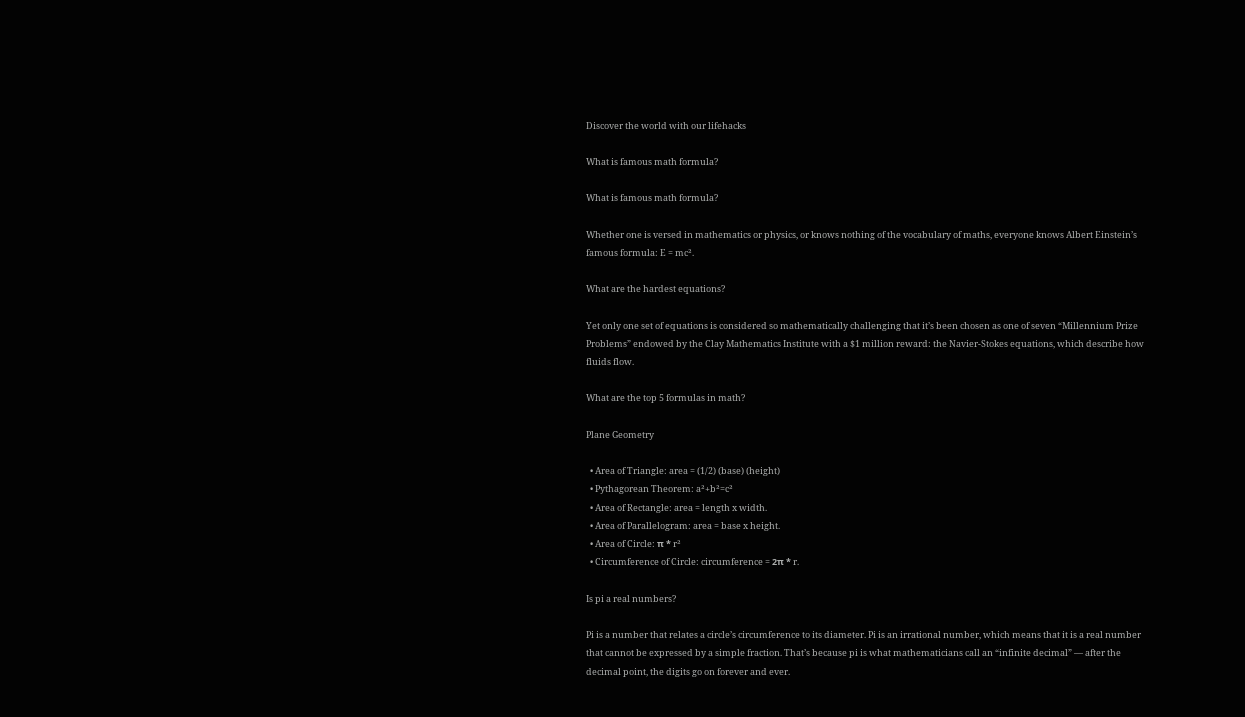Discover the world with our lifehacks

What is famous math formula?

What is famous math formula?

Whether one is versed in mathematics or physics, or knows nothing of the vocabulary of maths, everyone knows Albert Einstein’s famous formula: E = mc².

What are the hardest equations?

Yet only one set of equations is considered so mathematically challenging that it’s been chosen as one of seven “Millennium Prize Problems” endowed by the Clay Mathematics Institute with a $1 million reward: the Navier-Stokes equations, which describe how fluids flow.

What are the top 5 formulas in math?

Plane Geometry

  • Area of Triangle: area = (1/2) (base) (height)
  • Pythagorean Theorem: a²+b²=c²
  • Area of Rectangle: area = length x width.
  • Area of Parallelogram: area = base x height.
  • Area of Circle: π * r²
  • Circumference of Circle: circumference = 2π * r.

Is pi a real numbers?

Pi is a number that relates a circle’s circumference to its diameter. Pi is an irrational number, which means that it is a real number that cannot be expressed by a simple fraction. That’s because pi is what mathematicians call an “infinite decimal” — after the decimal point, the digits go on forever and ever.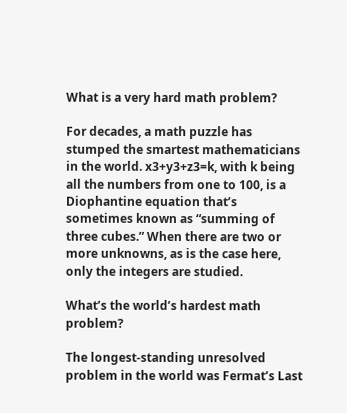What is a very hard math problem?

For decades, a math puzzle has stumped the smartest mathematicians in the world. x3+y3+z3=k, with k being all the numbers from one to 100, is a Diophantine equation that’s sometimes known as “summing of three cubes.” When there are two or more unknowns, as is the case here, only the integers are studied.

What’s the world’s hardest math problem?

The longest-standing unresolved problem in the world was Fermat’s Last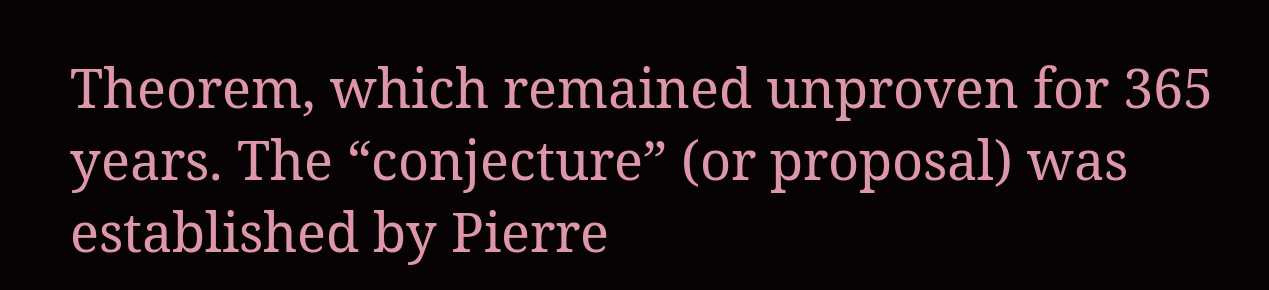Theorem, which remained unproven for 365 years. The “conjecture” (or proposal) was established by Pierre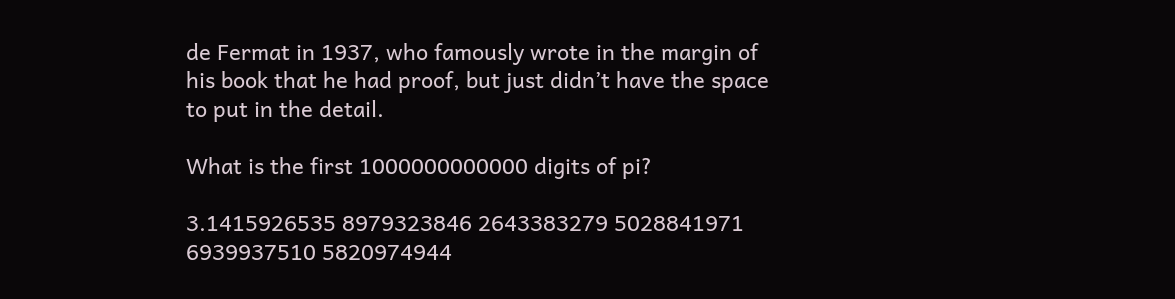de Fermat in 1937, who famously wrote in the margin of his book that he had proof, but just didn’t have the space to put in the detail.

What is the first 1000000000000 digits of pi?

3.1415926535 8979323846 2643383279 5028841971 6939937510 5820974944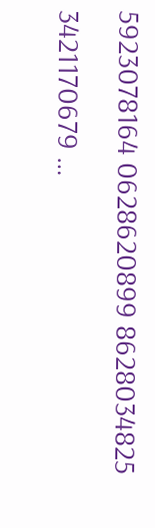5923078164 0628620899 8628034825 3421170679 …